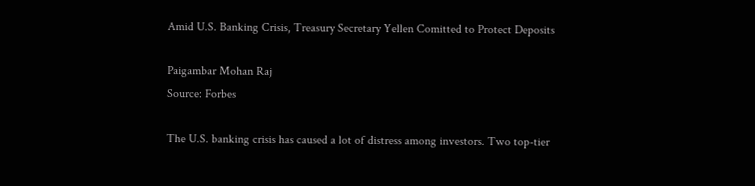Amid U.S. Banking Crisis, Treasury Secretary Yellen Comitted to Protect Deposits

Paigambar Mohan Raj
Source: Forbes

The U.S. banking crisis has caused a lot of distress among investors. Two top-tier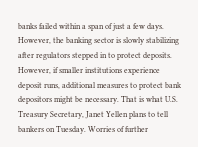banks failed within a span of just a few days. However, the banking sector is slowly stabilizing after regulators stepped in to protect deposits. However, if smaller institutions experience deposit runs, additional measures to protect bank depositors might be necessary. That is what U.S. Treasury Secretary, Janet Yellen plans to tell bankers on Tuesday. Worries of further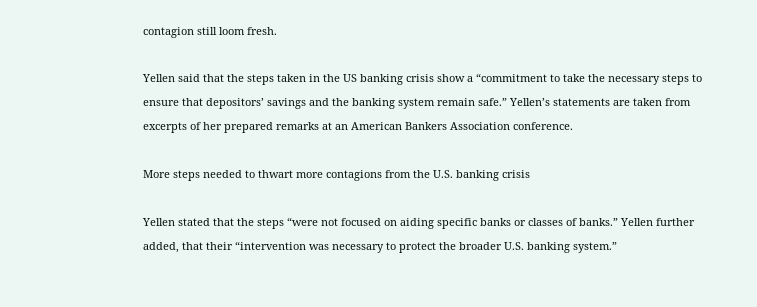contagion still loom fresh.

Yellen said that the steps taken in the US banking crisis show a “commitment to take the necessary steps to ensure that depositors’ savings and the banking system remain safe.” Yellen’s statements are taken from excerpts of her prepared remarks at an American Bankers Association conference.

More steps needed to thwart more contagions from the U.S. banking crisis

Yellen stated that the steps “were not focused on aiding specific banks or classes of banks.” Yellen further added, that their “intervention was necessary to protect the broader U.S. banking system.”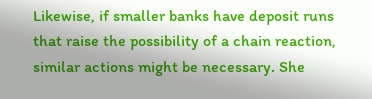Likewise, if smaller banks have deposit runs that raise the possibility of a chain reaction, similar actions might be necessary. She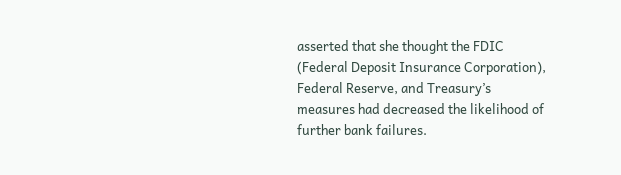asserted that she thought the FDIC (Federal Deposit Insurance Corporation), Federal Reserve, and Treasury’s measures had decreased the likelihood of further bank failures.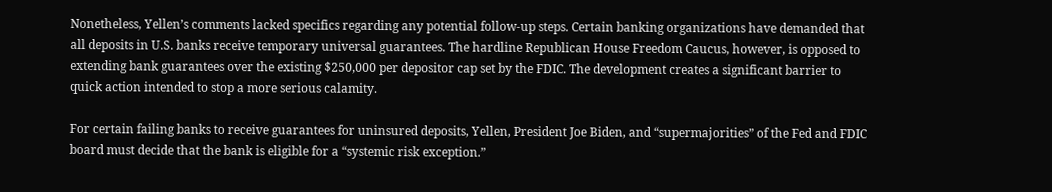Nonetheless, Yellen’s comments lacked specifics regarding any potential follow-up steps. Certain banking organizations have demanded that all deposits in U.S. banks receive temporary universal guarantees. The hardline Republican House Freedom Caucus, however, is opposed to extending bank guarantees over the existing $250,000 per depositor cap set by the FDIC. The development creates a significant barrier to quick action intended to stop a more serious calamity.

For certain failing banks to receive guarantees for uninsured deposits, Yellen, President Joe Biden, and “supermajorities” of the Fed and FDIC board must decide that the bank is eligible for a “systemic risk exception.”